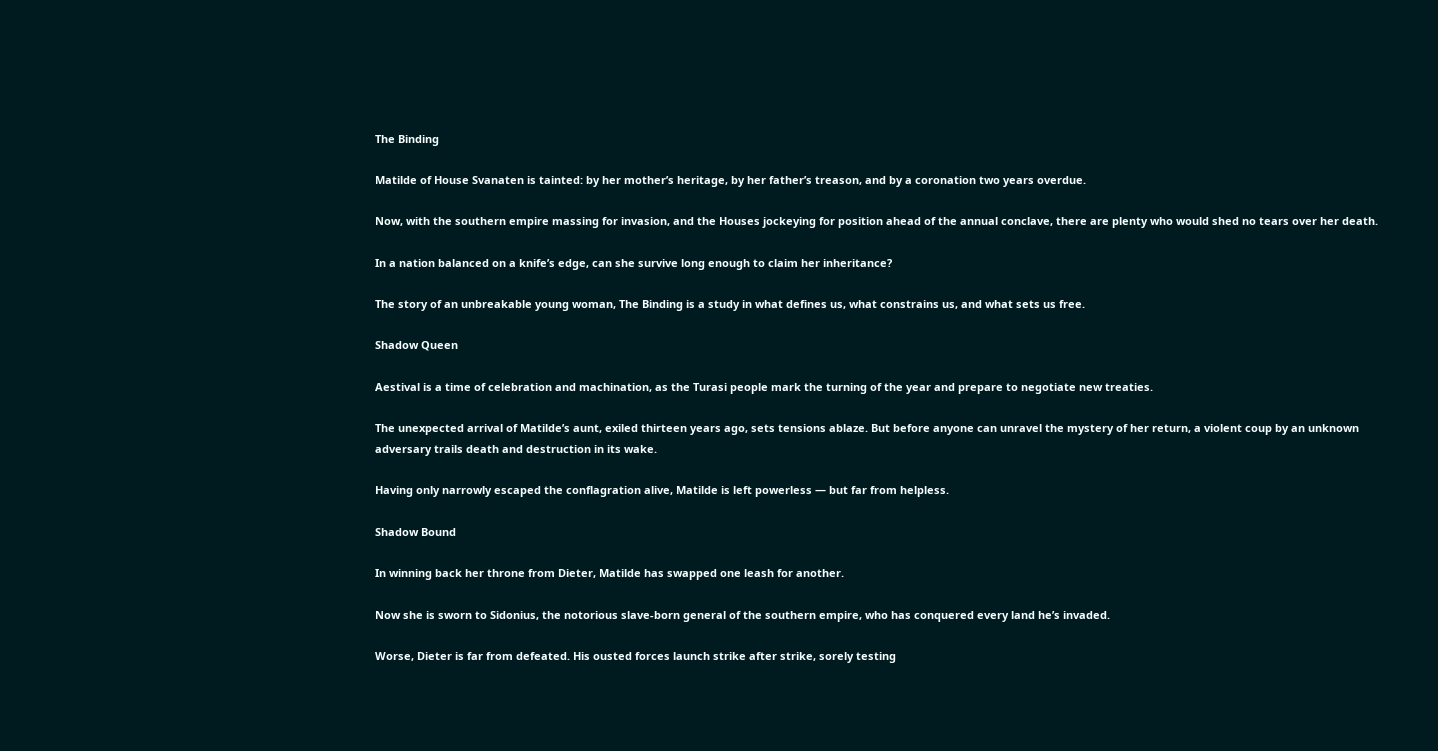The Binding

Matilde of House Svanaten is tainted: by her mother’s heritage, by her father’s treason, and by a coronation two years overdue.

Now, with the southern empire massing for invasion, and the Houses jockeying for position ahead of the annual conclave, there are plenty who would shed no tears over her death.

In a nation balanced on a knife’s edge, can she survive long enough to claim her inheritance?

The story of an unbreakable young woman, The Binding is a study in what defines us, what constrains us, and what sets us free.

Shadow Queen

Aestival is a time of celebration and machination, as the Turasi people mark the turning of the year and prepare to negotiate new treaties.

The unexpected arrival of Matilde’s aunt, exiled thirteen years ago, sets tensions ablaze. But before anyone can unravel the mystery of her return, a violent coup by an unknown adversary trails death and destruction in its wake.

Having only narrowly escaped the conflagration alive, Matilde is left powerless — but far from helpless.

Shadow Bound

In winning back her throne from Dieter, Matilde has swapped one leash for another.

Now she is sworn to Sidonius, the notorious slave-born general of the southern empire, who has conquered every land he’s invaded.

Worse, Dieter is far from defeated. His ousted forces launch strike after strike, sorely testing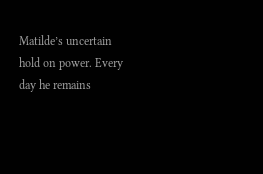Matilde’s uncertain hold on power. Every day he remains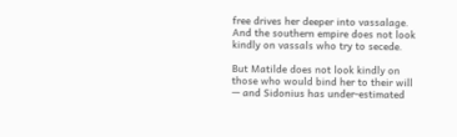free drives her deeper into vassalage. And the southern empire does not look kindly on vassals who try to secede.

But Matilde does not look kindly on those who would bind her to their will — and Sidonius has under-estimated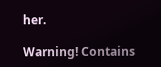her.

Warning! Contains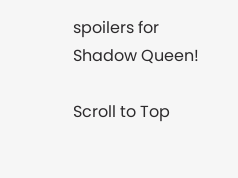spoilers for Shadow Queen!

Scroll to Top